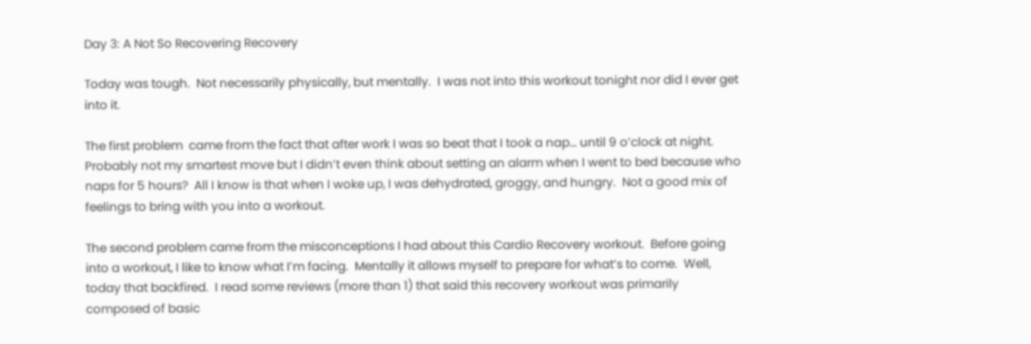Day 3: A Not So Recovering Recovery

Today was tough.  Not necessarily physically, but mentally.  I was not into this workout tonight nor did I ever get into it.

The first problem  came from the fact that after work I was so beat that I took a nap… until 9 o’clock at night.  Probably not my smartest move but I didn’t even think about setting an alarm when I went to bed because who naps for 5 hours?  All I know is that when I woke up, I was dehydrated, groggy, and hungry.  Not a good mix of feelings to bring with you into a workout.

The second problem came from the misconceptions I had about this Cardio Recovery workout.  Before going into a workout, I like to know what I’m facing.  Mentally it allows myself to prepare for what’s to come.  Well, today that backfired.  I read some reviews (more than 1) that said this recovery workout was primarily composed of basic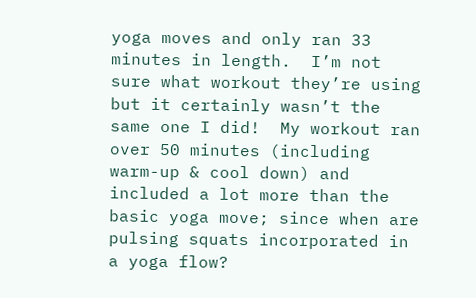yoga moves and only ran 33 minutes in length.  I’m not sure what workout they’re using but it certainly wasn’t the same one I did!  My workout ran over 50 minutes (including warm-up & cool down) and included a lot more than the basic yoga move; since when are pulsing squats incorporated in a yoga flow?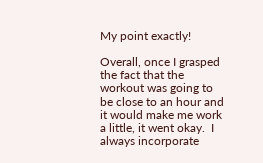My point exactly!

Overall, once I grasped the fact that the workout was going to be close to an hour and it would make me work a little, it went okay.  I always incorporate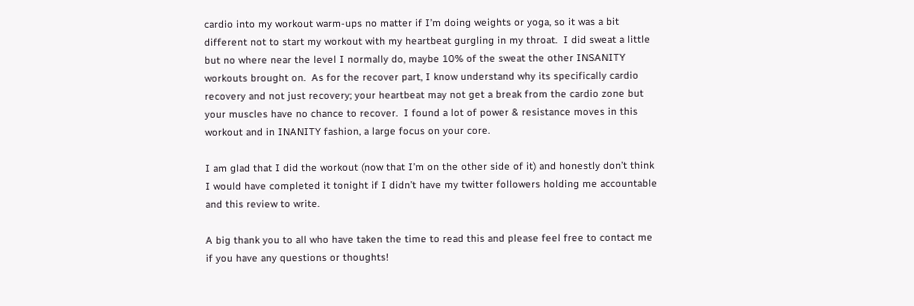cardio into my workout warm-ups no matter if I’m doing weights or yoga, so it was a bit different not to start my workout with my heartbeat gurgling in my throat.  I did sweat a little but no where near the level I normally do, maybe 10% of the sweat the other INSANITY workouts brought on.  As for the recover part, I know understand why its specifically cardio recovery and not just recovery; your heartbeat may not get a break from the cardio zone but your muscles have no chance to recover.  I found a lot of power & resistance moves in this workout and in INANITY fashion, a large focus on your core.

I am glad that I did the workout (now that I’m on the other side of it) and honestly don’t think I would have completed it tonight if I didn’t have my twitter followers holding me accountable and this review to write.

A big thank you to all who have taken the time to read this and please feel free to contact me if you have any questions or thoughts!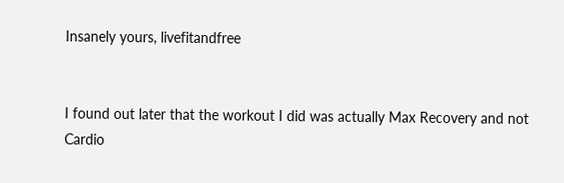Insanely yours, livefitandfree


I found out later that the workout I did was actually Max Recovery and not Cardio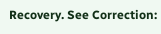Recovery. See Correction: